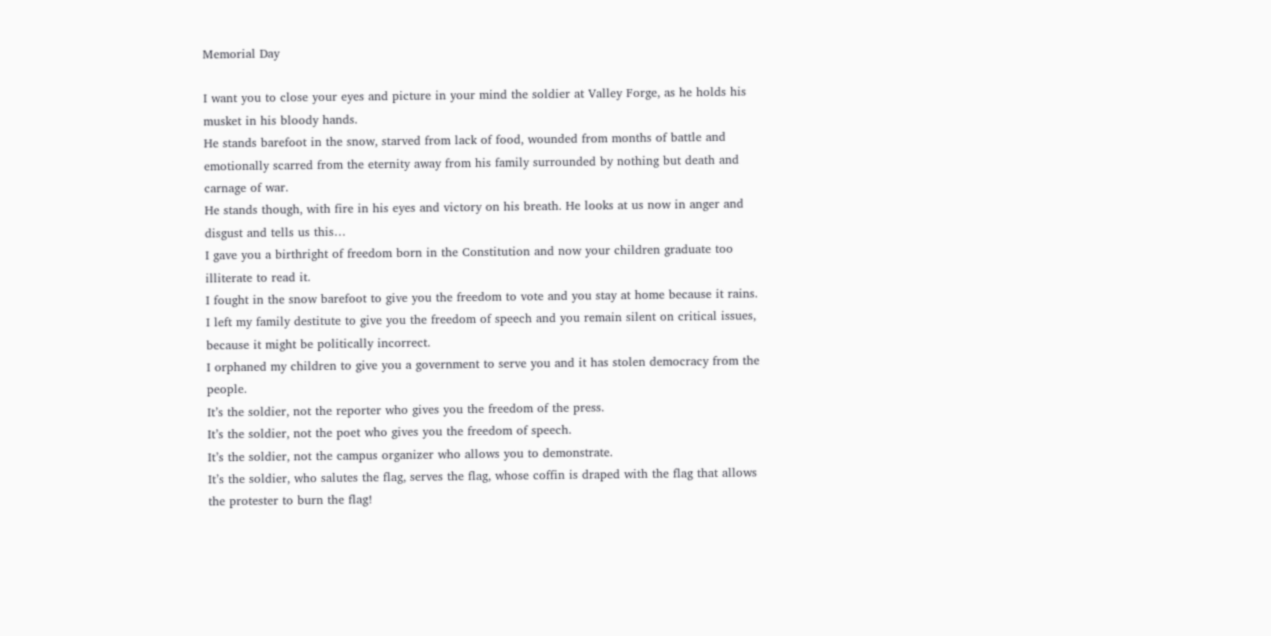Memorial Day

I want you to close your eyes and picture in your mind the soldier at Valley Forge, as he holds his musket in his bloody hands.
He stands barefoot in the snow, starved from lack of food, wounded from months of battle and emotionally scarred from the eternity away from his family surrounded by nothing but death and carnage of war.
He stands though, with fire in his eyes and victory on his breath. He looks at us now in anger and disgust and tells us this…
I gave you a birthright of freedom born in the Constitution and now your children graduate too illiterate to read it.
I fought in the snow barefoot to give you the freedom to vote and you stay at home because it rains.
I left my family destitute to give you the freedom of speech and you remain silent on critical issues, because it might be politically incorrect.
I orphaned my children to give you a government to serve you and it has stolen democracy from the people.
It’s the soldier, not the reporter who gives you the freedom of the press.
It’s the soldier, not the poet who gives you the freedom of speech.
It’s the soldier, not the campus organizer who allows you to demonstrate.
It’s the soldier, who salutes the flag, serves the flag, whose coffin is draped with the flag that allows the protester to burn the flag!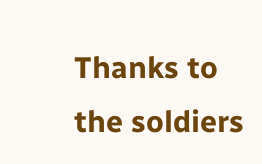Thanks to the soldiers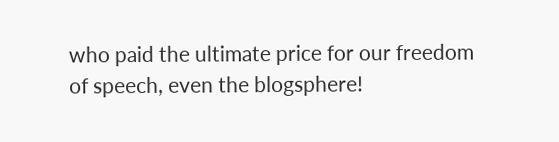who paid the ultimate price for our freedom of speech, even the blogsphere!